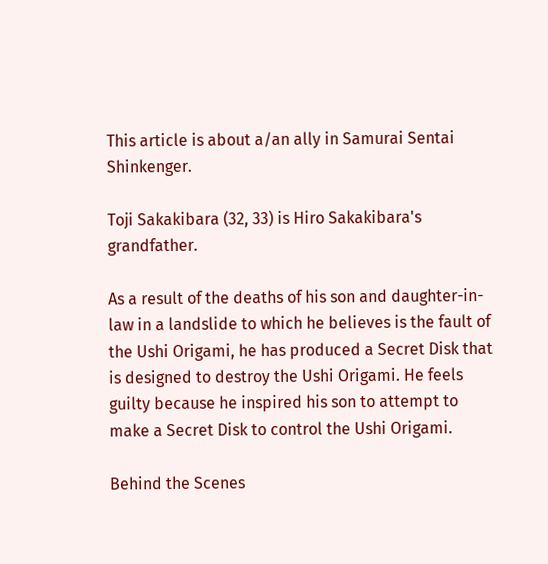This article is about a/an ally in Samurai Sentai Shinkenger.

Toji Sakakibara (32, 33) is Hiro Sakakibara's grandfather.

As a result of the deaths of his son and daughter-in-law in a landslide to which he believes is the fault of the Ushi Origami, he has produced a Secret Disk that is designed to destroy the Ushi Origami. He feels guilty because he inspired his son to attempt to make a Secret Disk to control the Ushi Origami.

Behind the Scenes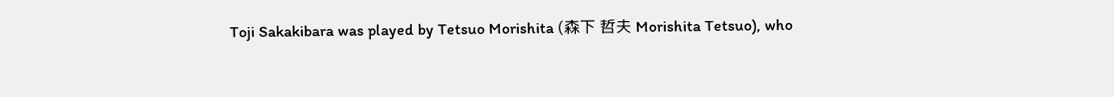Toji Sakakibara was played by Tetsuo Morishita (森下 哲夫 Morishita Tetsuo), who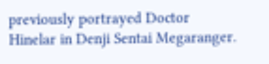previously portrayed Doctor Hinelar in Denji Sentai Megaranger.